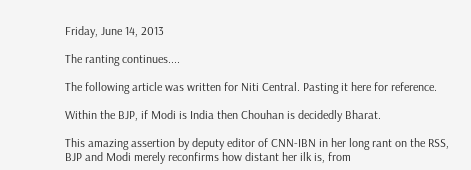Friday, June 14, 2013

The ranting continues....

The following article was written for Niti Central. Pasting it here for reference.

Within the BJP, if Modi is India then Chouhan is decidedly Bharat.

This amazing assertion by deputy editor of CNN-IBN in her long rant on the RSS, BJP and Modi merely reconfirms how distant her ilk is, from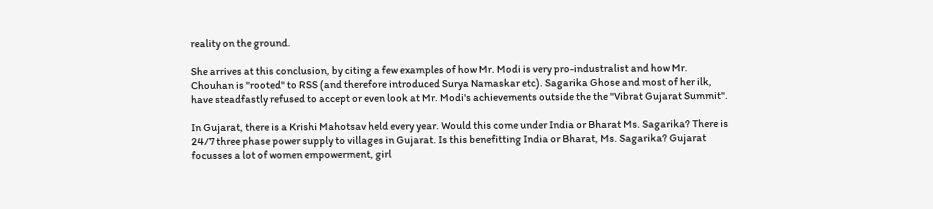reality on the ground.

She arrives at this conclusion, by citing a few examples of how Mr. Modi is very pro-industralist and how Mr. Chouhan is "rooted" to RSS (and therefore introduced Surya Namaskar etc). Sagarika Ghose and most of her ilk, have steadfastly refused to accept or even look at Mr. Modi's achievements outside the the "Vibrat Gujarat Summit".

In Gujarat, there is a Krishi Mahotsav held every year. Would this come under India or Bharat Ms. Sagarika? There is 24/7 three phase power supply to villages in Gujarat. Is this benefitting India or Bharat, Ms. Sagarika? Gujarat focusses a lot of women empowerment, girl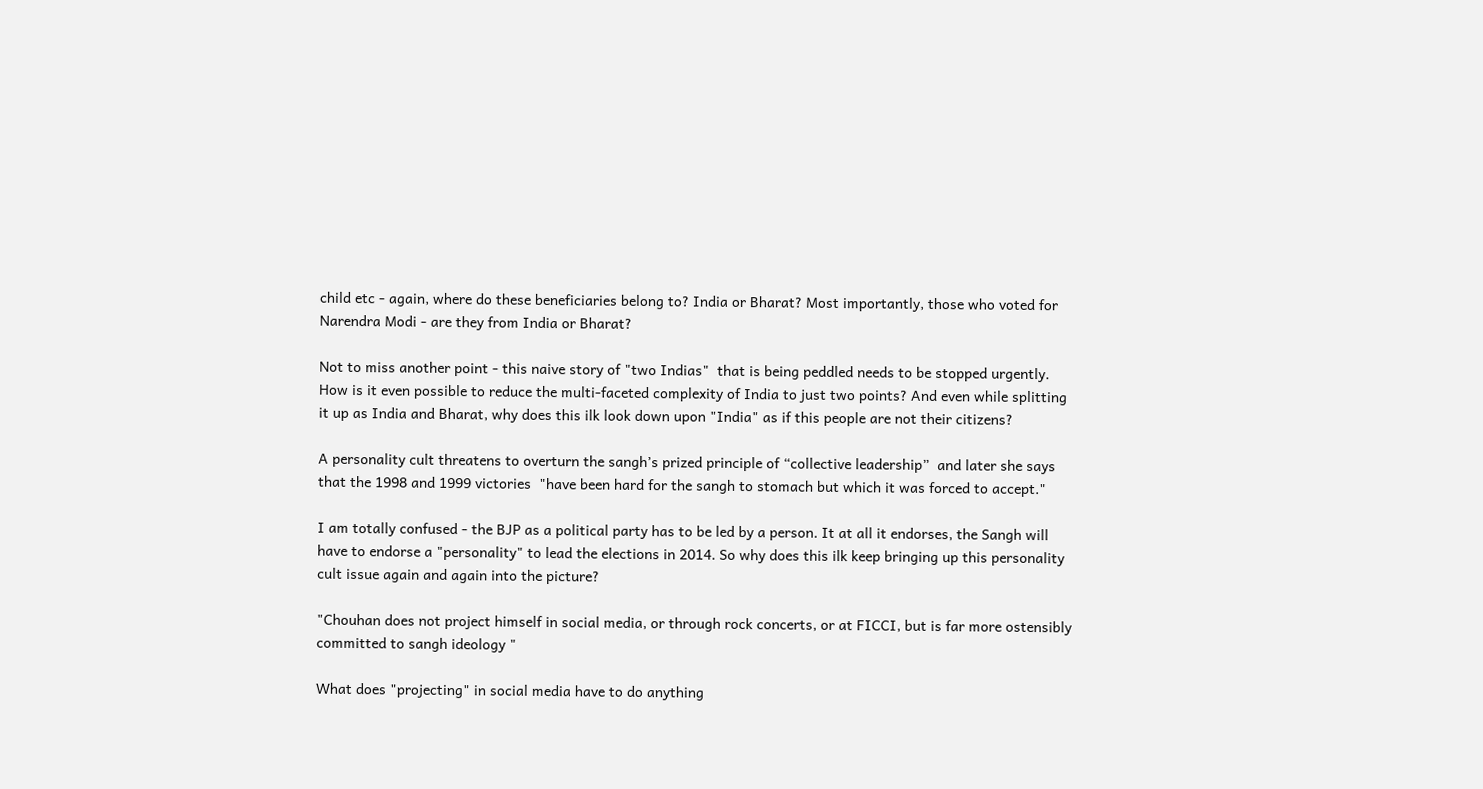child etc - again, where do these beneficiaries belong to? India or Bharat? Most importantly, those who voted for Narendra Modi - are they from India or Bharat?

Not to miss another point - this naive story of "two Indias"  that is being peddled needs to be stopped urgently. How is it even possible to reduce the multi-faceted complexity of India to just two points? And even while splitting it up as India and Bharat, why does this ilk look down upon "India" as if this people are not their citizens?

A personality cult threatens to overturn the sangh’s prized principle of “collective leadership”  and later she says that the 1998 and 1999 victories  "have been hard for the sangh to stomach but which it was forced to accept."

I am totally confused - the BJP as a political party has to be led by a person. It at all it endorses, the Sangh will have to endorse a "personality" to lead the elections in 2014. So why does this ilk keep bringing up this personality cult issue again and again into the picture?

"Chouhan does not project himself in social media, or through rock concerts, or at FICCI, but is far more ostensibly committed to sangh ideology "

What does "projecting" in social media have to do anything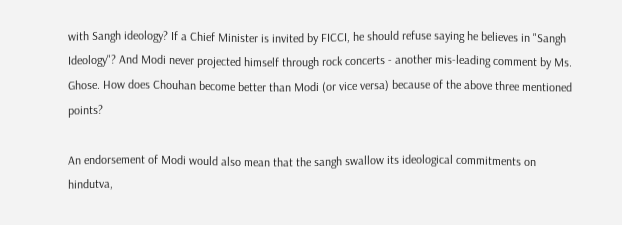with Sangh ideology? If a Chief Minister is invited by FICCI, he should refuse saying he believes in "Sangh Ideology"? And Modi never projected himself through rock concerts - another mis-leading comment by Ms. Ghose. How does Chouhan become better than Modi (or vice versa) because of the above three mentioned points?

An endorsement of Modi would also mean that the sangh swallow its ideological commitments on hindutva,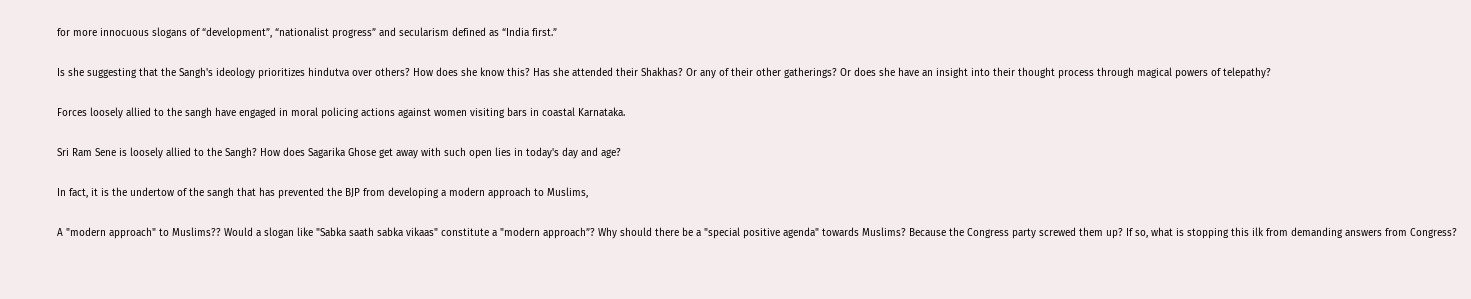for more innocuous slogans of “development”, “nationalist progress” and secularism defined as “India first.”

Is she suggesting that the Sangh's ideology prioritizes hindutva over others? How does she know this? Has she attended their Shakhas? Or any of their other gatherings? Or does she have an insight into their thought process through magical powers of telepathy?

Forces loosely allied to the sangh have engaged in moral policing actions against women visiting bars in coastal Karnataka.

Sri Ram Sene is loosely allied to the Sangh? How does Sagarika Ghose get away with such open lies in today's day and age?

In fact, it is the undertow of the sangh that has prevented the BJP from developing a modern approach to Muslims,

A "modern approach" to Muslims?? Would a slogan like "Sabka saath sabka vikaas" constitute a "modern approach”? Why should there be a "special positive agenda" towards Muslims? Because the Congress party screwed them up? If so, what is stopping this ilk from demanding answers from Congress?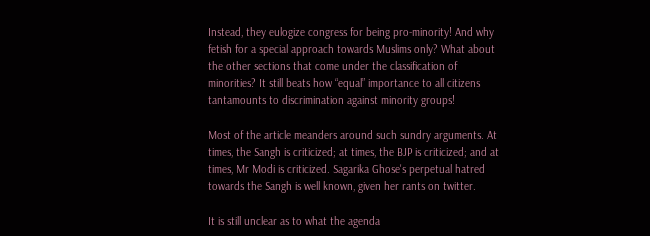Instead, they eulogize congress for being pro-minority! And why fetish for a special approach towards Muslims only? What about the other sections that come under the classification of minorities? It still beats how “equal” importance to all citizens tantamounts to discrimination against minority groups!

Most of the article meanders around such sundry arguments. At times, the Sangh is criticized; at times, the BJP is criticized; and at times, Mr Modi is criticized. Sagarika Ghose's perpetual hatred towards the Sangh is well known, given her rants on twitter.

It is still unclear as to what the agenda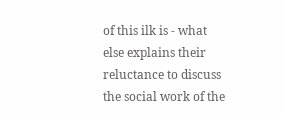of this ilk is - what else explains their reluctance to discuss the social work of the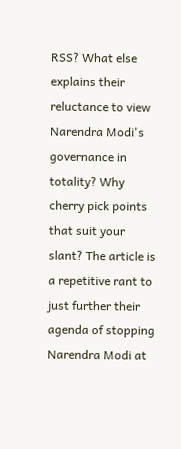RSS? What else explains their reluctance to view Narendra Modi's governance in totality? Why cherry pick points that suit your slant? The article is a repetitive rant to just further their agenda of stopping Narendra Modi at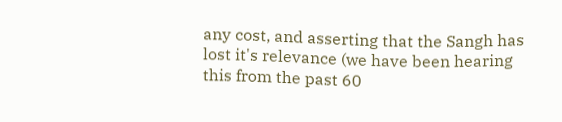any cost, and asserting that the Sangh has lost it's relevance (we have been hearing this from the past 60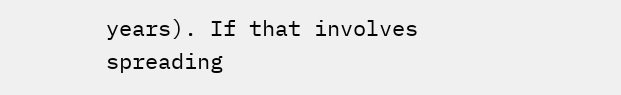years). If that involves spreading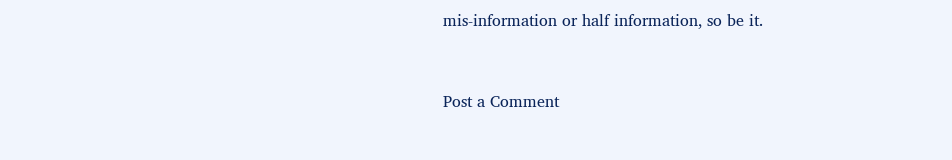mis-information or half information, so be it.


Post a Comment